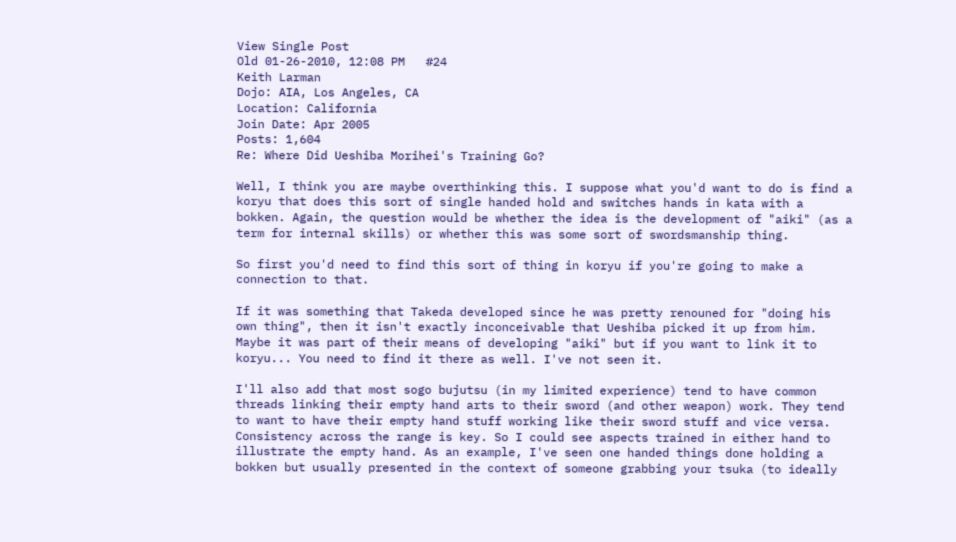View Single Post
Old 01-26-2010, 12:08 PM   #24
Keith Larman
Dojo: AIA, Los Angeles, CA
Location: California
Join Date: Apr 2005
Posts: 1,604
Re: Where Did Ueshiba Morihei's Training Go?

Well, I think you are maybe overthinking this. I suppose what you'd want to do is find a koryu that does this sort of single handed hold and switches hands in kata with a bokken. Again, the question would be whether the idea is the development of "aiki" (as a term for internal skills) or whether this was some sort of swordsmanship thing.

So first you'd need to find this sort of thing in koryu if you're going to make a connection to that.

If it was something that Takeda developed since he was pretty renouned for "doing his own thing", then it isn't exactly inconceivable that Ueshiba picked it up from him. Maybe it was part of their means of developing "aiki" but if you want to link it to koryu... You need to find it there as well. I've not seen it.

I'll also add that most sogo bujutsu (in my limited experience) tend to have common threads linking their empty hand arts to their sword (and other weapon) work. They tend to want to have their empty hand stuff working like their sword stuff and vice versa. Consistency across the range is key. So I could see aspects trained in either hand to illustrate the empty hand. As an example, I've seen one handed things done holding a bokken but usually presented in the context of someone grabbing your tsuka (to ideally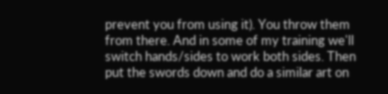prevent you from using it). You throw them from there. And in some of my training we'll switch hands/sides to work both sides. Then put the swords down and do a similar art on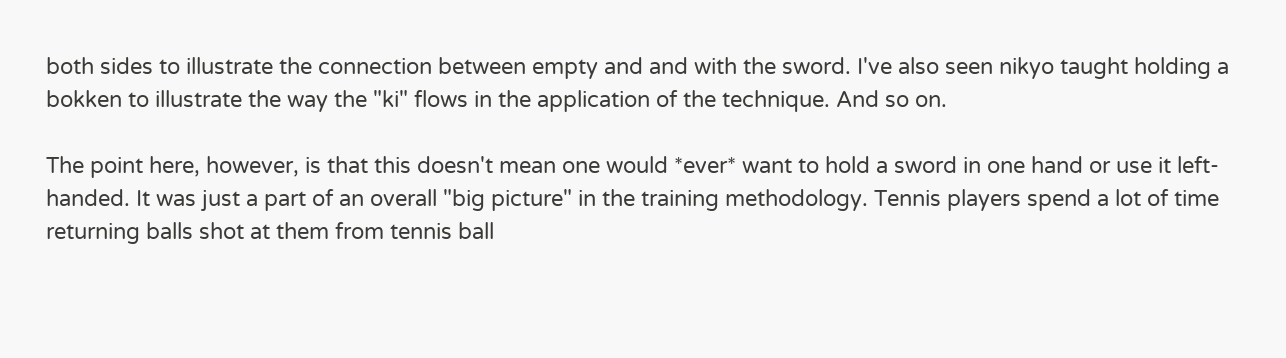both sides to illustrate the connection between empty and and with the sword. I've also seen nikyo taught holding a bokken to illustrate the way the "ki" flows in the application of the technique. And so on.

The point here, however, is that this doesn't mean one would *ever* want to hold a sword in one hand or use it left-handed. It was just a part of an overall "big picture" in the training methodology. Tennis players spend a lot of time returning balls shot at them from tennis ball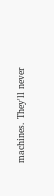machines. They'll never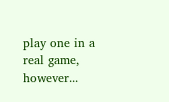play one in a real game, however...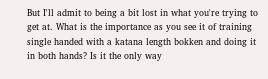But I'll admit to being a bit lost in what you're trying to get at. What is the importance as you see it of training single handed with a katana length bokken and doing it in both hands? Is it the only way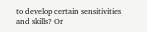to develop certain sensitivities and skills? Or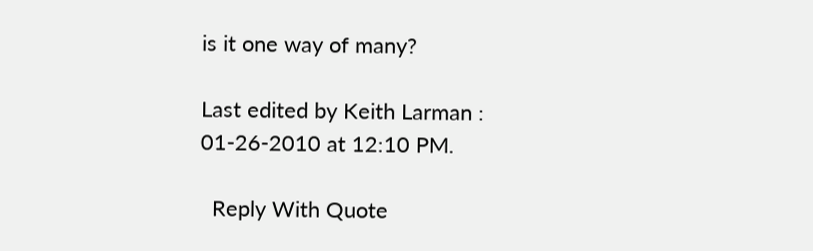is it one way of many?

Last edited by Keith Larman : 01-26-2010 at 12:10 PM.

  Reply With Quote